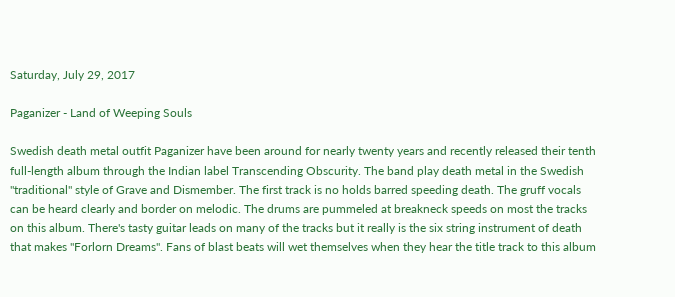Saturday, July 29, 2017

Paganizer - Land of Weeping Souls

Swedish death metal outfit Paganizer have been around for nearly twenty years and recently released their tenth full-length album through the Indian label Transcending Obscurity. The band play death metal in the Swedish "traditional" style of Grave and Dismember. The first track is no holds barred speeding death. The gruff vocals can be heard clearly and border on melodic. The drums are pummeled at breakneck speeds on most the tracks on this album. There's tasty guitar leads on many of the tracks but it really is the six string instrument of death that makes "Forlorn Dreams". Fans of blast beats will wet themselves when they hear the title track to this album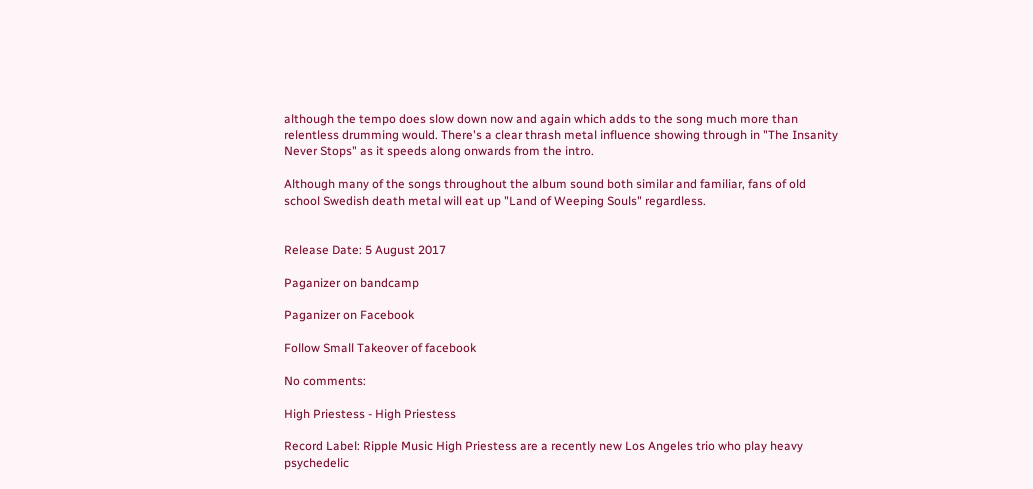although the tempo does slow down now and again which adds to the song much more than relentless drumming would. There's a clear thrash metal influence showing through in "The Insanity Never Stops" as it speeds along onwards from the intro.

Although many of the songs throughout the album sound both similar and familiar, fans of old school Swedish death metal will eat up "Land of Weeping Souls" regardless.


Release Date: 5 August 2017

Paganizer on bandcamp

Paganizer on Facebook

Follow Small Takeover of facebook

No comments:

High Priestess - High Priestess

Record Label: Ripple Music High Priestess are a recently new Los Angeles trio who play heavy psychedelic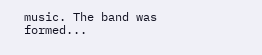music. The band was formed...